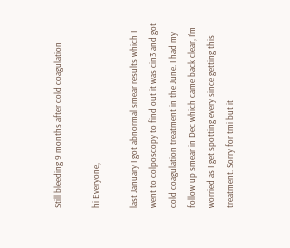Still bleeding 9 months after cold coagulation

hi Everyone,

last January I got abnormal smear results which I went to colposcopy to find out it was cin3 and got cold coagulation treatment in the June. I had my follow up smear in Dec which came back clear, I’m worried as I get spotting every since getting this treatment. Sorry for tmi but it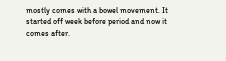mostly comes with a bowel movement. It started off week before period and now it comes after.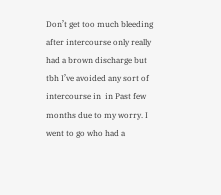Don’t get too much bleeding after intercourse only really had a brown discharge but tbh I’ve avoided any sort of intercourse in  in Past few months due to my worry. I went to go who had a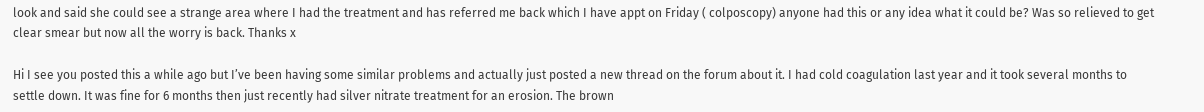look and said she could see a strange area where I had the treatment and has referred me back which I have appt on Friday ( colposcopy) anyone had this or any idea what it could be? Was so relieved to get clear smear but now all the worry is back. Thanks x

Hi I see you posted this a while ago but I’ve been having some similar problems and actually just posted a new thread on the forum about it. I had cold coagulation last year and it took several months to settle down. It was fine for 6 months then just recently had silver nitrate treatment for an erosion. The brown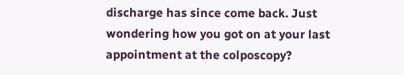discharge has since come back. Just wondering how you got on at your last appointment at the colposcopy?